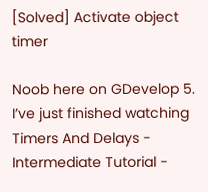[Solved] Activate object timer

Noob here on GDevelop 5. I’ve just finished watching Timers And Delays - Intermediate Tutorial -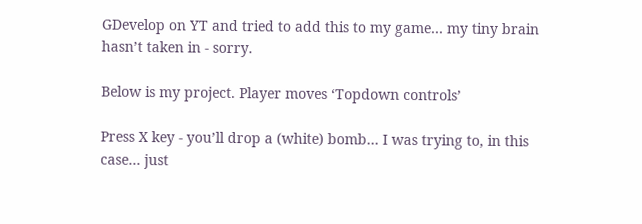GDevelop on YT and tried to add this to my game… my tiny brain hasn’t taken in - sorry.

Below is my project. Player moves ‘Topdown controls’

Press X key - you’ll drop a (white) bomb… I was trying to, in this case… just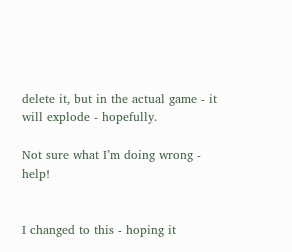delete it, but in the actual game - it will explode - hopefully.

Not sure what I’m doing wrong - help!


I changed to this - hoping it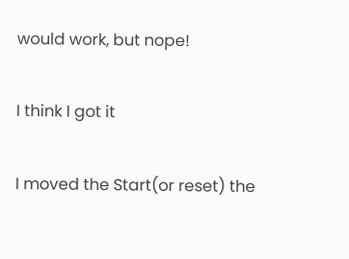would work, but nope!

I think I got it

I moved the Start(or reset) the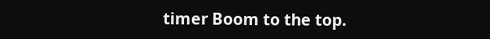timer Boom to the top.